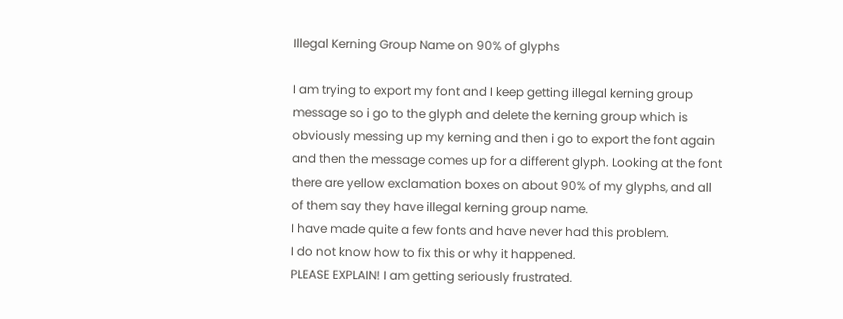Illegal Kerning Group Name on 90% of glyphs

I am trying to export my font and I keep getting illegal kerning group message so i go to the glyph and delete the kerning group which is obviously messing up my kerning and then i go to export the font again and then the message comes up for a different glyph. Looking at the font there are yellow exclamation boxes on about 90% of my glyphs, and all of them say they have illegal kerning group name.
I have made quite a few fonts and have never had this problem.
I do not know how to fix this or why it happened.
PLEASE EXPLAIN! I am getting seriously frustrated.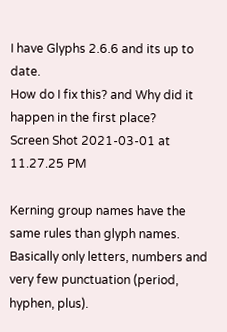I have Glyphs 2.6.6 and its up to date.
How do I fix this? and Why did it happen in the first place?
Screen Shot 2021-03-01 at 11.27.25 PM

Kerning group names have the same rules than glyph names. Basically only letters, numbers and very few punctuation (period, hyphen, plus).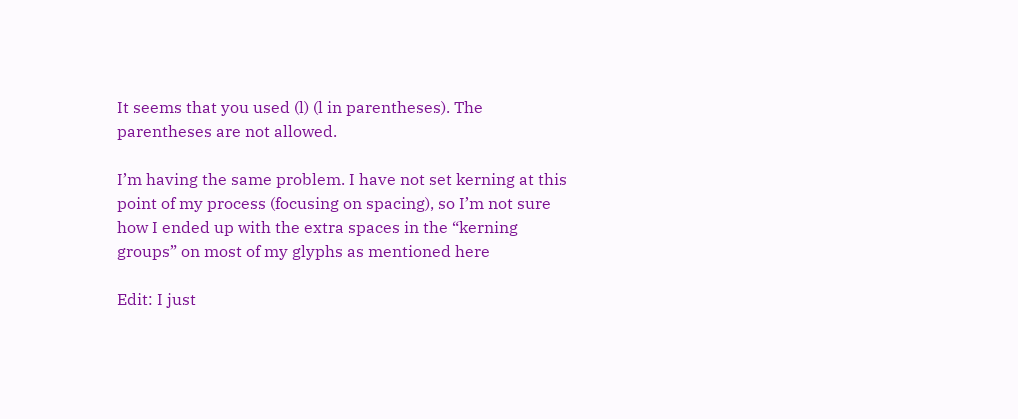It seems that you used (l) (l in parentheses). The parentheses are not allowed.

I’m having the same problem. I have not set kerning at this point of my process (focusing on spacing), so I’m not sure how I ended up with the extra spaces in the “kerning groups” on most of my glyphs as mentioned here

Edit: I just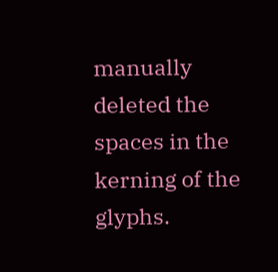manually deleted the spaces in the kerning of the glyphs.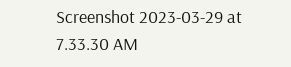Screenshot 2023-03-29 at 7.33.30 AM